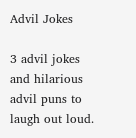Advil Jokes

3 advil jokes and hilarious advil puns to laugh out loud.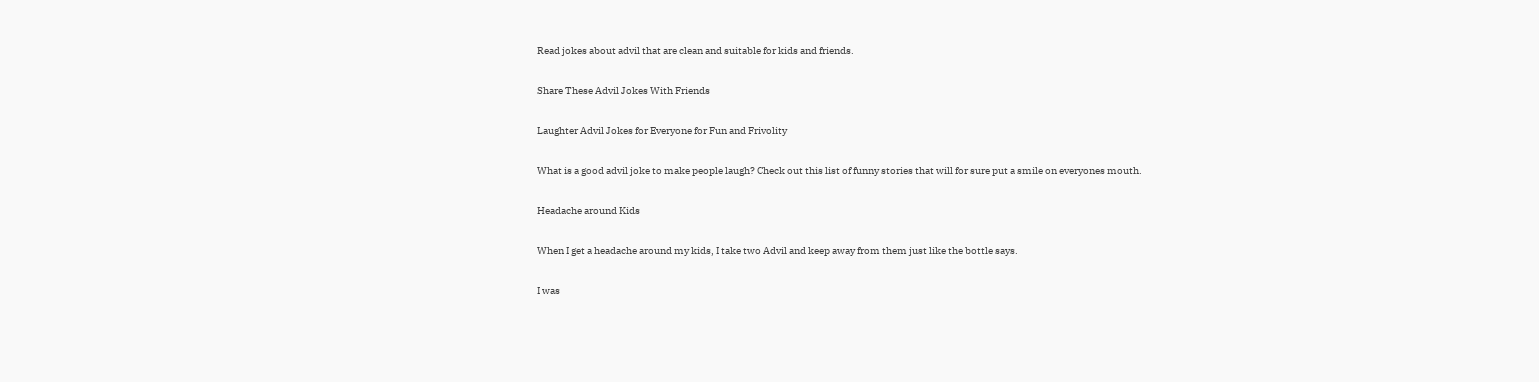Read jokes about advil that are clean and suitable for kids and friends.

Share These Advil Jokes With Friends

Laughter Advil Jokes for Everyone for Fun and Frivolity

What is a good advil joke to make people laugh? Check out this list of funny stories that will for sure put a smile on everyones mouth.

Headache around Kids

When I get a headache around my kids, I take two Advil and keep away from them just like the bottle says.

I was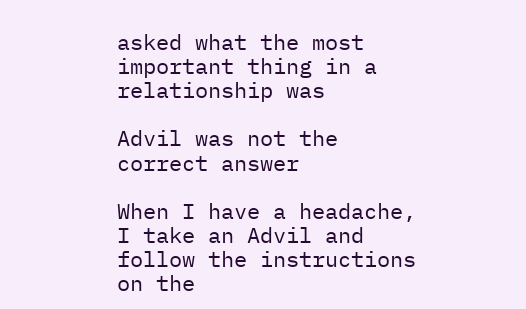asked what the most important thing in a relationship was

Advil was not the correct answer

When I have a headache, I take an Advil and follow the instructions on the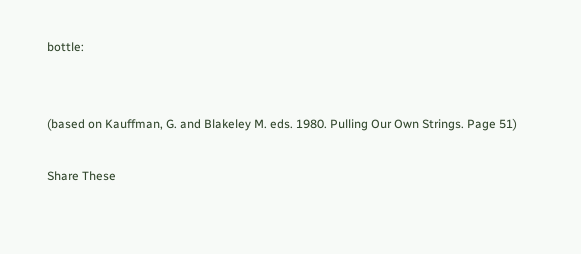bottle:


(based on Kauffman, G. and Blakeley M. eds. 1980. Pulling Our Own Strings. Page 51)

Share These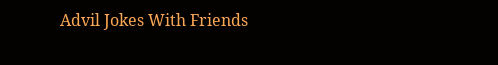Advil Jokes With Friends